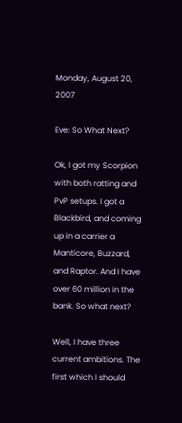Monday, August 20, 2007

Eve: So What Next?

Ok, I got my Scorpion with both ratting and PvP setups. I got a Blackbird, and coming up in a carrier a Manticore, Buzzard, and Raptor. And I have over 60 million in the bank. So what next?

Well, I have three current ambitions. The first which I should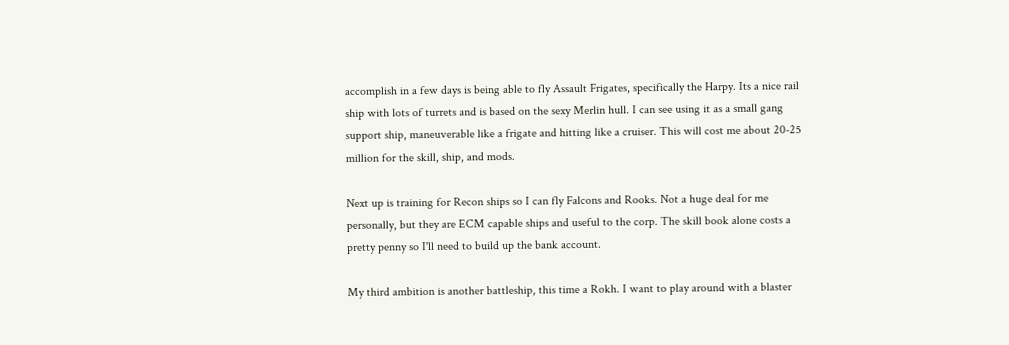accomplish in a few days is being able to fly Assault Frigates, specifically the Harpy. Its a nice rail ship with lots of turrets and is based on the sexy Merlin hull. I can see using it as a small gang support ship, maneuverable like a frigate and hitting like a cruiser. This will cost me about 20-25 million for the skill, ship, and mods.

Next up is training for Recon ships so I can fly Falcons and Rooks. Not a huge deal for me personally, but they are ECM capable ships and useful to the corp. The skill book alone costs a pretty penny so I'll need to build up the bank account.

My third ambition is another battleship, this time a Rokh. I want to play around with a blaster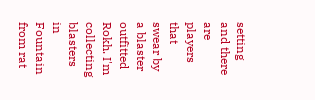setting and there are players that swear by a blaster outfitted Rokh. I'm collecting blasters in Fountain from rat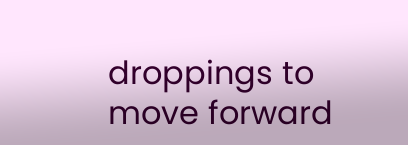droppings to move forward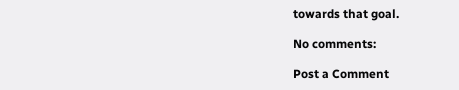towards that goal.

No comments:

Post a Comment